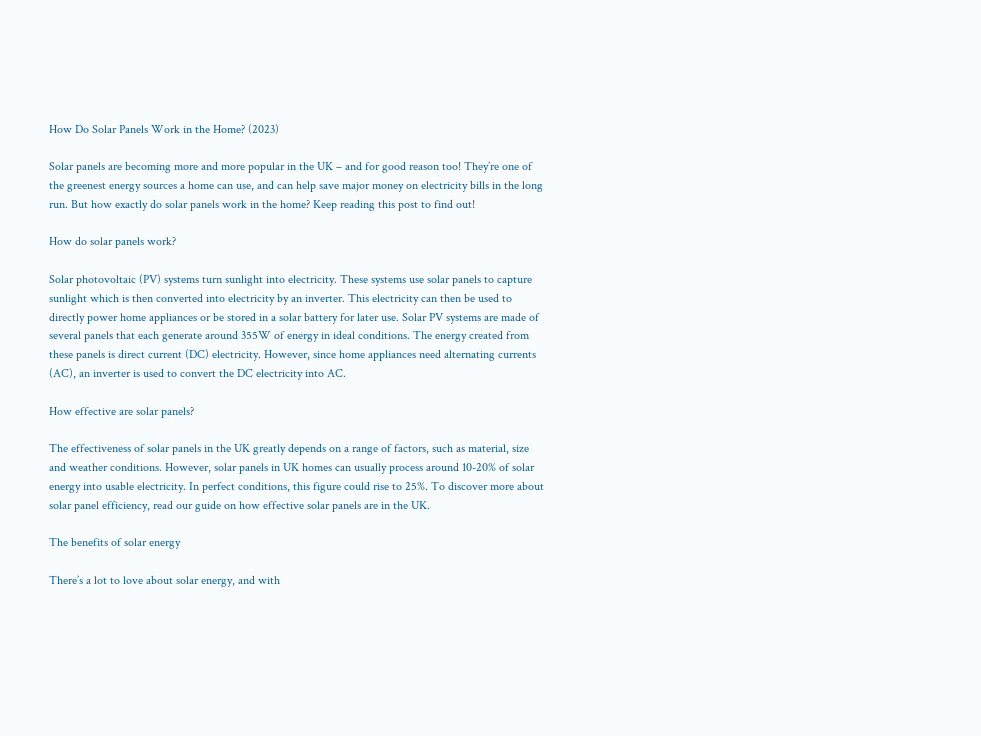How Do Solar Panels Work in the Home? (2023)

Solar panels are becoming more and more popular in the UK – and for good reason too! They’re one of the greenest energy sources a home can use, and can help save major money on electricity bills in the long run. But how exactly do solar panels work in the home? Keep reading this post to find out!

How do solar panels work?

Solar photovoltaic (PV) systems turn sunlight into electricity. These systems use solar panels to capture sunlight which is then converted into electricity by an inverter. This electricity can then be used to directly power home appliances or be stored in a solar battery for later use. Solar PV systems are made of several panels that each generate around 355W of energy in ideal conditions. The energy created from these panels is direct current (DC) electricity. However, since home appliances need alternating currents (AC), an inverter is used to convert the DC electricity into AC.

How effective are solar panels?

The effectiveness of solar panels in the UK greatly depends on a range of factors, such as material, size and weather conditions. However, solar panels in UK homes can usually process around 10-20% of solar energy into usable electricity. In perfect conditions, this figure could rise to 25%. To discover more about solar panel efficiency, read our guide on how effective solar panels are in the UK.

The benefits of solar energy

There’s a lot to love about solar energy, and with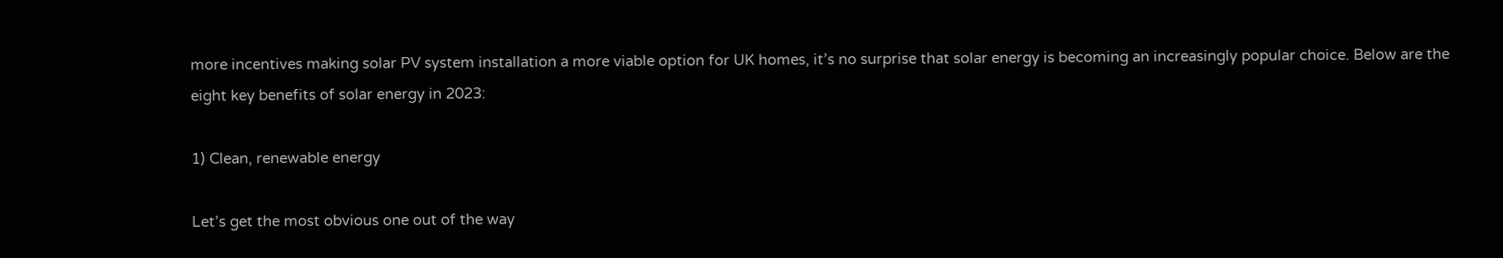more incentives making solar PV system installation a more viable option for UK homes, it’s no surprise that solar energy is becoming an increasingly popular choice. Below are the eight key benefits of solar energy in 2023:

1) Clean, renewable energy

Let’s get the most obvious one out of the way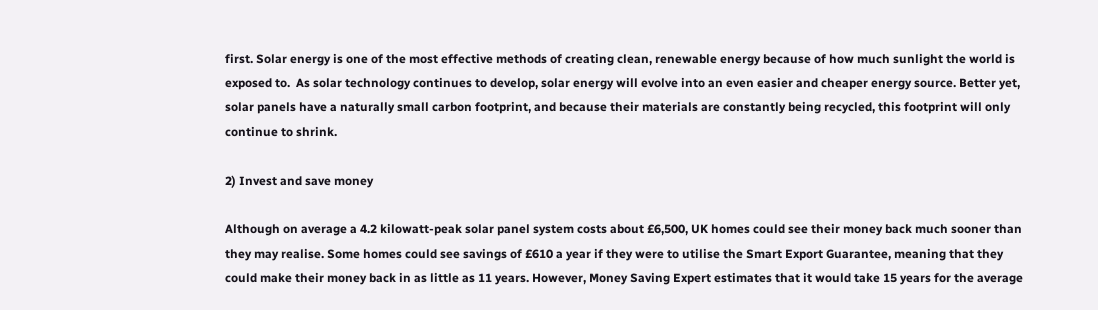first. Solar energy is one of the most effective methods of creating clean, renewable energy because of how much sunlight the world is exposed to.  As solar technology continues to develop, solar energy will evolve into an even easier and cheaper energy source. Better yet, solar panels have a naturally small carbon footprint, and because their materials are constantly being recycled, this footprint will only continue to shrink.

2) Invest and save money

Although on average a 4.2 kilowatt-peak solar panel system costs about £6,500, UK homes could see their money back much sooner than they may realise. Some homes could see savings of £610 a year if they were to utilise the Smart Export Guarantee, meaning that they could make their money back in as little as 11 years. However, Money Saving Expert estimates that it would take 15 years for the average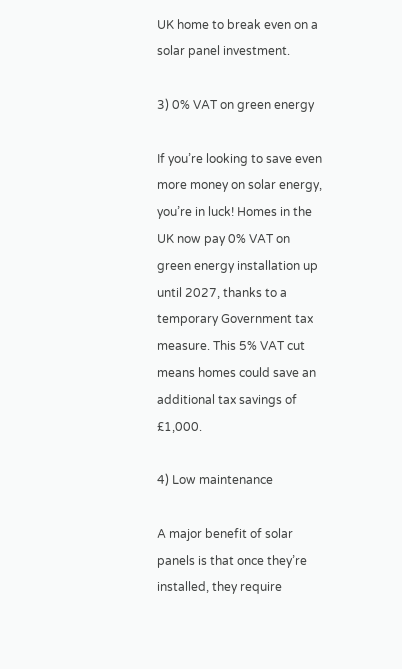UK home to break even on a solar panel investment.

3) 0% VAT on green energy

If you’re looking to save even more money on solar energy, you’re in luck! Homes in the UK now pay 0% VAT on green energy installation up until 2027, thanks to a temporary Government tax measure. This 5% VAT cut means homes could save an additional tax savings of £1,000.

4) Low maintenance

A major benefit of solar panels is that once they’re installed, they require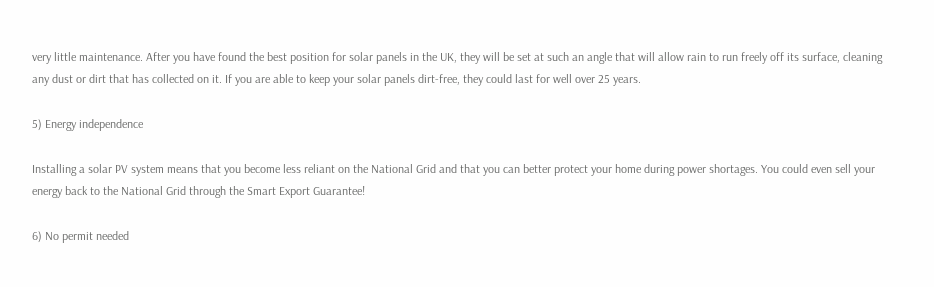very little maintenance. After you have found the best position for solar panels in the UK, they will be set at such an angle that will allow rain to run freely off its surface, cleaning any dust or dirt that has collected on it. If you are able to keep your solar panels dirt-free, they could last for well over 25 years.

5) Energy independence

Installing a solar PV system means that you become less reliant on the National Grid and that you can better protect your home during power shortages. You could even sell your energy back to the National Grid through the Smart Export Guarantee!

6) No permit needed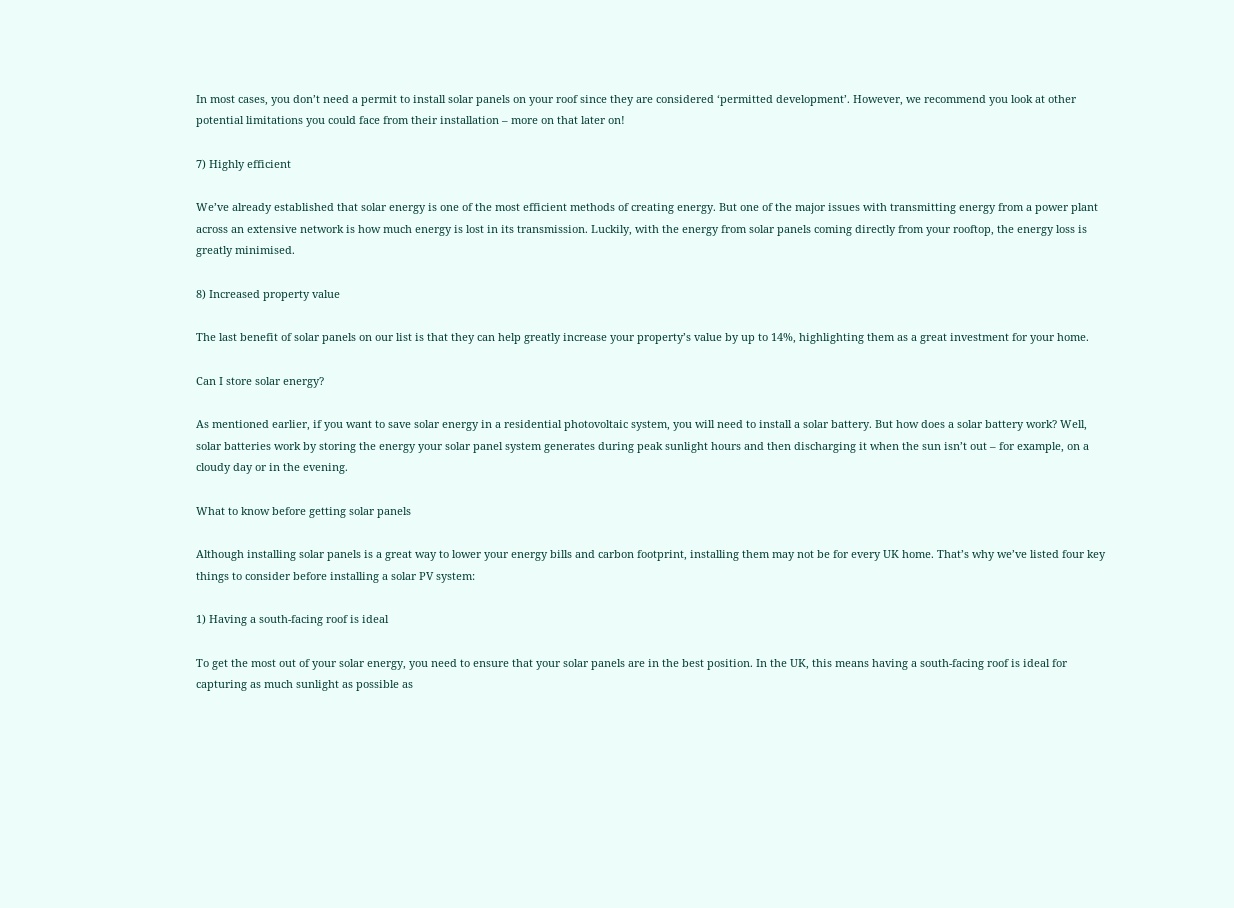In most cases, you don’t need a permit to install solar panels on your roof since they are considered ‘permitted development’. However, we recommend you look at other potential limitations you could face from their installation – more on that later on!

7) Highly efficient

We’ve already established that solar energy is one of the most efficient methods of creating energy. But one of the major issues with transmitting energy from a power plant across an extensive network is how much energy is lost in its transmission. Luckily, with the energy from solar panels coming directly from your rooftop, the energy loss is greatly minimised.

8) Increased property value

The last benefit of solar panels on our list is that they can help greatly increase your property’s value by up to 14%, highlighting them as a great investment for your home.

Can I store solar energy?

As mentioned earlier, if you want to save solar energy in a residential photovoltaic system, you will need to install a solar battery. But how does a solar battery work? Well, solar batteries work by storing the energy your solar panel system generates during peak sunlight hours and then discharging it when the sun isn’t out – for example, on a cloudy day or in the evening.

What to know before getting solar panels

Although installing solar panels is a great way to lower your energy bills and carbon footprint, installing them may not be for every UK home. That’s why we’ve listed four key things to consider before installing a solar PV system:

1) Having a south-facing roof is ideal

To get the most out of your solar energy, you need to ensure that your solar panels are in the best position. In the UK, this means having a south-facing roof is ideal for capturing as much sunlight as possible as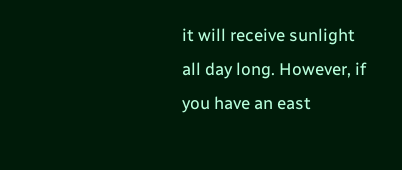it will receive sunlight all day long. However, if you have an east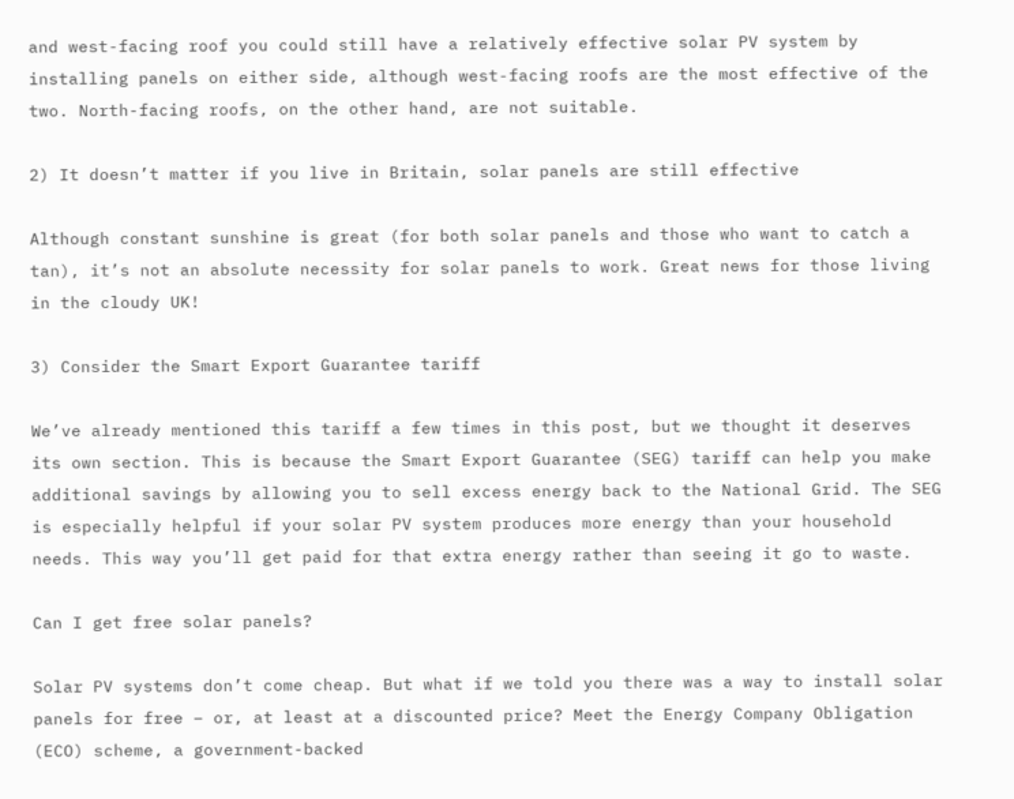and west-facing roof you could still have a relatively effective solar PV system by installing panels on either side, although west-facing roofs are the most effective of the two. North-facing roofs, on the other hand, are not suitable.

2) It doesn’t matter if you live in Britain, solar panels are still effective

Although constant sunshine is great (for both solar panels and those who want to catch a tan), it’s not an absolute necessity for solar panels to work. Great news for those living in the cloudy UK!

3) Consider the Smart Export Guarantee tariff

We’ve already mentioned this tariff a few times in this post, but we thought it deserves its own section. This is because the Smart Export Guarantee (SEG) tariff can help you make additional savings by allowing you to sell excess energy back to the National Grid. The SEG is especially helpful if your solar PV system produces more energy than your household needs. This way you’ll get paid for that extra energy rather than seeing it go to waste.

Can I get free solar panels?

Solar PV systems don’t come cheap. But what if we told you there was a way to install solar panels for free – or, at least at a discounted price? Meet the Energy Company Obligation (ECO) scheme, a government-backed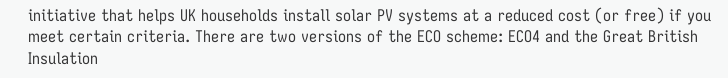initiative that helps UK households install solar PV systems at a reduced cost (or free) if you meet certain criteria. There are two versions of the ECO scheme: ECO4 and the Great British Insulation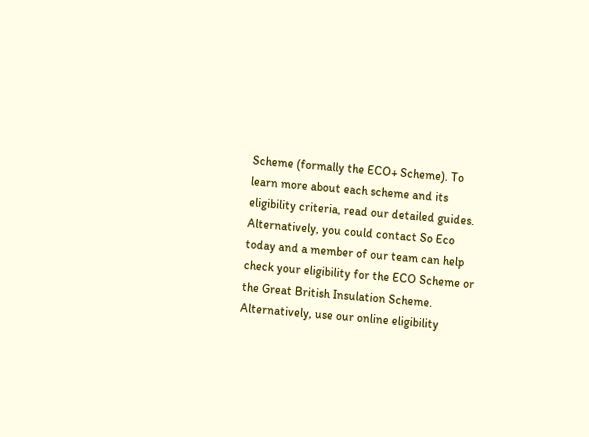Scheme (formally the ECO+ Scheme). To learn more about each scheme and its eligibility criteria, read our detailed guides. Alternatively, you could contact So Eco today and a member of our team can help check your eligibility for the ECO Scheme or the Great British Insulation Scheme. Alternatively, use our online eligibility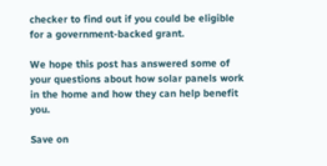checker to find out if you could be eligible for a government-backed grant.

We hope this post has answered some of your questions about how solar panels work in the home and how they can help benefit you.

Save on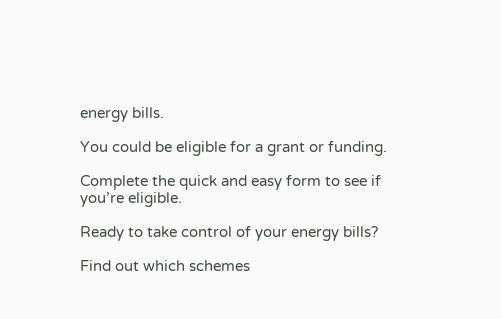energy bills.

You could be eligible for a grant or funding.

Complete the quick and easy form to see if you’re eligible.

Ready to take control of your energy bills?

Find out which schemes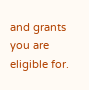and grants you are eligible for.